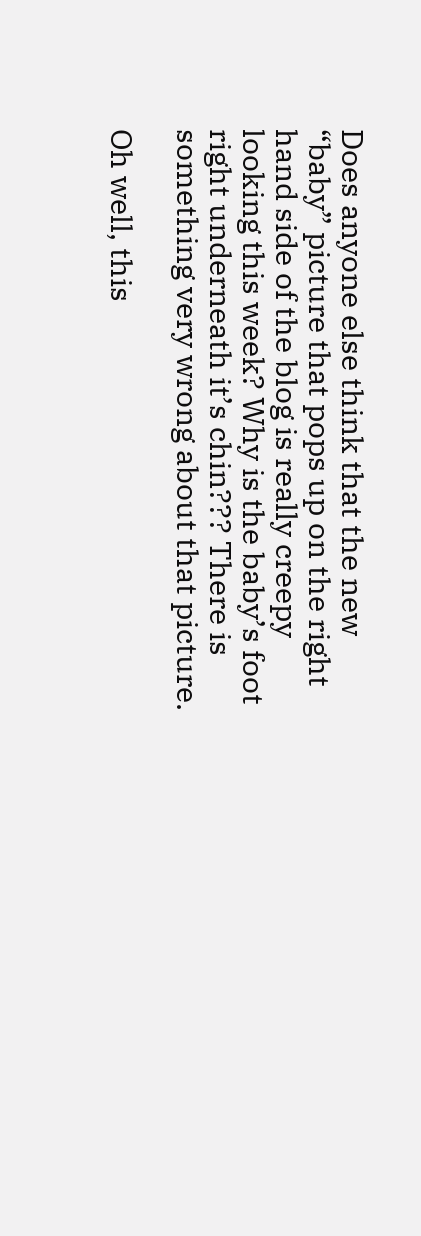Does anyone else think that the new “baby” picture that pops up on the right hand side of the blog is really creepy looking this week? Why is the baby’s foot right underneath it’s chin??? There is something very wrong about that picture.

Oh well, this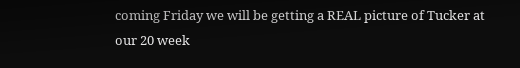coming Friday we will be getting a REAL picture of Tucker at our 20 week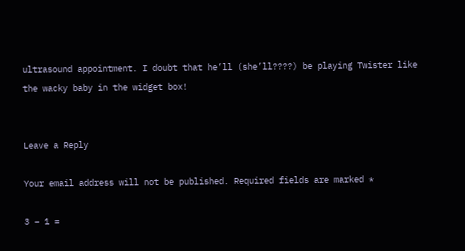ultrasound appointment. I doubt that he’ll (she’ll????) be playing Twister like the wacky baby in the widget box!


Leave a Reply

Your email address will not be published. Required fields are marked *

3 − 1 =